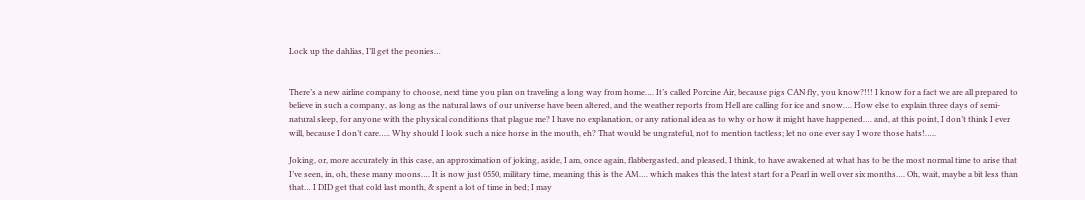Lock up the dahlias, I’ll get the peonies…


There’s a new airline company to choose, next time you plan on traveling a long way from home…. It’s called Porcine Air, because pigs CAN fly, you know?!!! I know for a fact we are all prepared to believe in such a company, as long as the natural laws of our universe have been altered, and the weather reports from Hell are calling for ice and snow…. How else to explain three days of semi-natural sleep, for anyone with the physical conditions that plague me? I have no explanation, or any rational idea as to why or how it might have happened…. and, at this point, I don’t think I ever will, because I don’t care….. Why should I look such a nice horse in the mouth, eh? That would be ungrateful, not to mention tactless; let no one ever say I wore those hats!…..

Joking, or, more accurately in this case, an approximation of joking, aside, I am, once again, flabbergasted, and pleased, I think, to have awakened at what has to be the most normal time to arise that I’ve seen, in, oh, these many moons…. It is now just 0550, military time, meaning this is the AM…. which makes this the latest start for a Pearl in well over six months…. Oh, wait, maybe a bit less than that… I DID get that cold last month, & spent a lot of time in bed; I may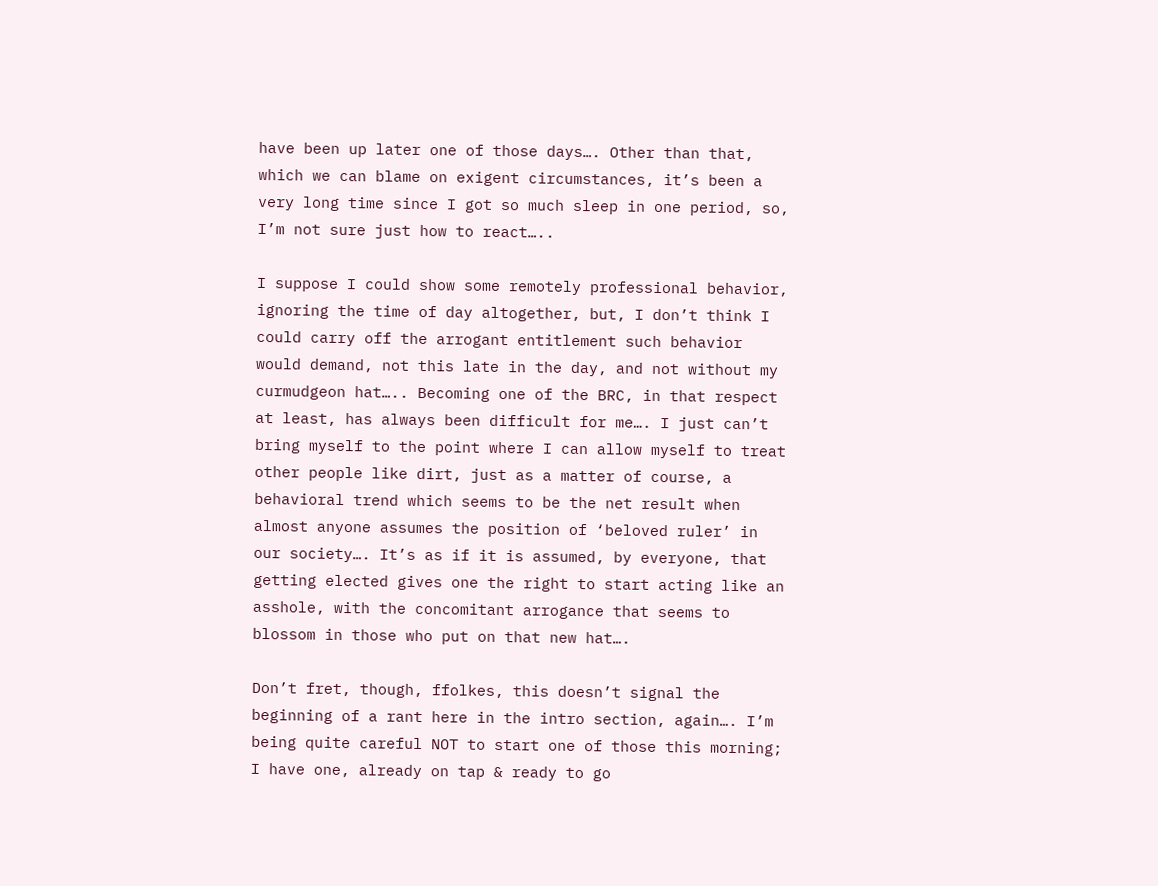have been up later one of those days…. Other than that, which we can blame on exigent circumstances, it’s been a very long time since I got so much sleep in one period, so, I’m not sure just how to react…..

I suppose I could show some remotely professional behavior, ignoring the time of day altogether, but, I don’t think I could carry off the arrogant entitlement such behavior would demand, not this late in the day, and not without my curmudgeon hat….. Becoming one of the BRC, in that respect at least, has always been difficult for me…. I just can’t bring myself to the point where I can allow myself to treat other people like dirt, just as a matter of course, a behavioral trend which seems to be the net result when almost anyone assumes the position of ‘beloved ruler’ in our society…. It’s as if it is assumed, by everyone, that getting elected gives one the right to start acting like an asshole, with the concomitant arrogance that seems to blossom in those who put on that new hat….

Don’t fret, though, ffolkes, this doesn’t signal the beginning of a rant here in the intro section, again…. I’m being quite careful NOT to start one of those this morning; I have one, already on tap & ready to go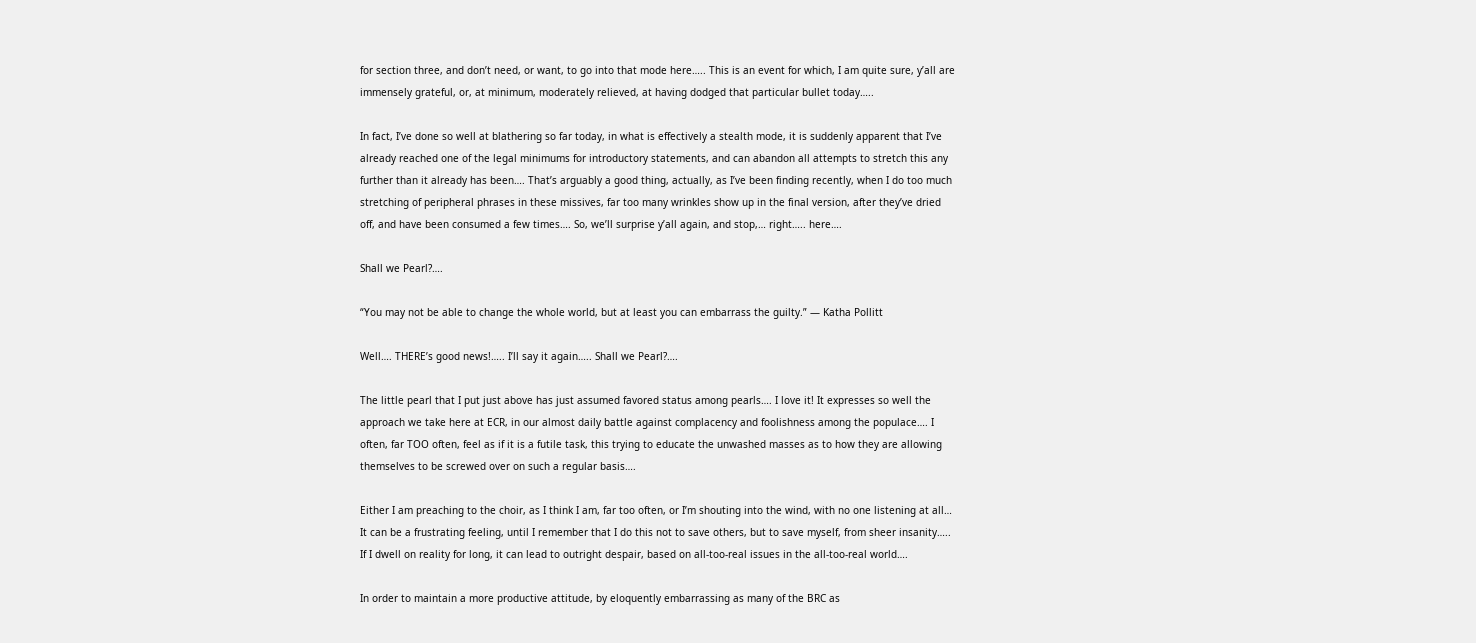for section three, and don’t need, or want, to go into that mode here….. This is an event for which, I am quite sure, y’all are immensely grateful, or, at minimum, moderately relieved, at having dodged that particular bullet today…..

In fact, I’ve done so well at blathering so far today, in what is effectively a stealth mode, it is suddenly apparent that I’ve already reached one of the legal minimums for introductory statements, and can abandon all attempts to stretch this any further than it already has been…. That’s arguably a good thing, actually, as I’ve been finding recently, when I do too much stretching of peripheral phrases in these missives, far too many wrinkles show up in the final version, after they’ve dried off, and have been consumed a few times…. So, we’ll surprise y’all again, and stop,… right….. here….

Shall we Pearl?….

“You may not be able to change the whole world, but at least you can embarrass the guilty.” — Katha Pollitt

Well…. THERE’s good news!….. I’ll say it again….. Shall we Pearl?….

The little pearl that I put just above has just assumed favored status among pearls…. I love it! It expresses so well the approach we take here at ECR, in our almost daily battle against complacency and foolishness among the populace…. I often, far TOO often, feel as if it is a futile task, this trying to educate the unwashed masses as to how they are allowing themselves to be screwed over on such a regular basis….

Either I am preaching to the choir, as I think I am, far too often, or I’m shouting into the wind, with no one listening at all… It can be a frustrating feeling, until I remember that I do this not to save others, but to save myself, from sheer insanity….. If I dwell on reality for long, it can lead to outright despair, based on all-too-real issues in the all-too-real world….

In order to maintain a more productive attitude, by eloquently embarrassing as many of the BRC as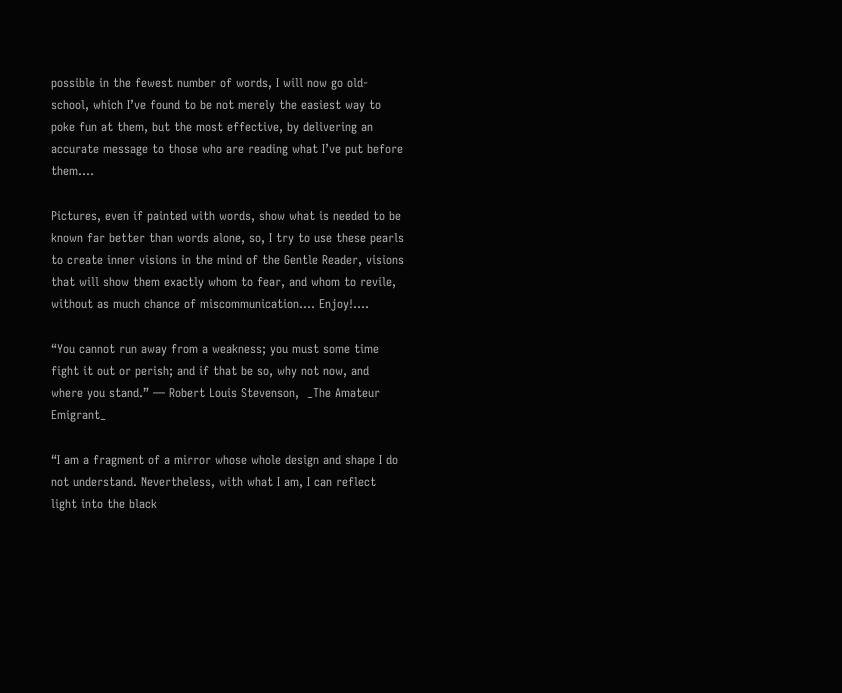possible in the fewest number of words, I will now go old-school, which I’ve found to be not merely the easiest way to poke fun at them, but the most effective, by delivering an accurate message to those who are reading what I’ve put before them….

Pictures, even if painted with words, show what is needed to be known far better than words alone, so, I try to use these pearls to create inner visions in the mind of the Gentle Reader, visions that will show them exactly whom to fear, and whom to revile, without as much chance of miscommunication…. Enjoy!….

“You cannot run away from a weakness; you must some time fight it out or perish; and if that be so, why not now, and where you stand.” — Robert Louis Stevenson,  _The Amateur Emigrant_

“I am a fragment of a mirror whose whole design and shape I do not understand. Nevertheless, with what I am, I can reflect light into the black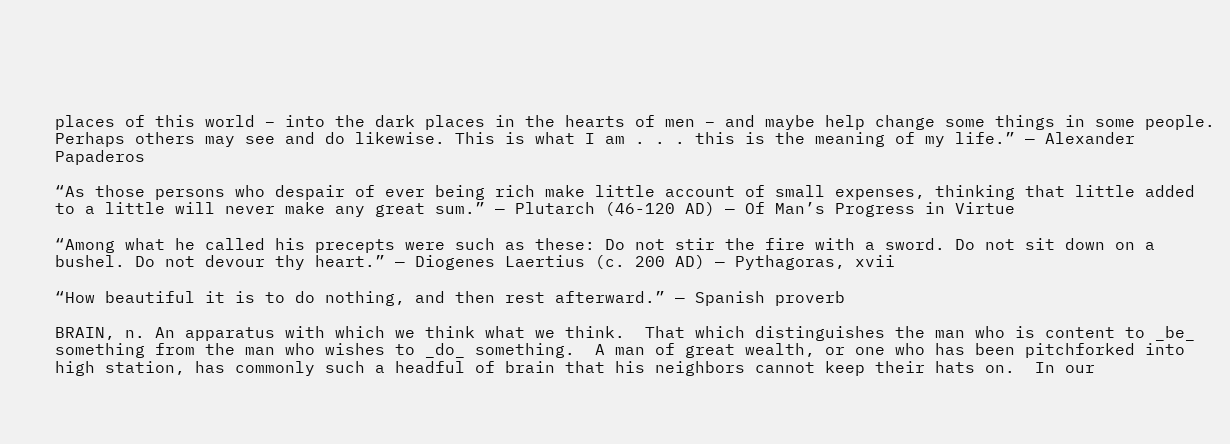places of this world – into the dark places in the hearts of men – and maybe help change some things in some people. Perhaps others may see and do likewise. This is what I am . . . this is the meaning of my life.” — Alexander Papaderos

“As those persons who despair of ever being rich make little account of small expenses, thinking that little added to a little will never make any great sum.” — Plutarch (46-120 AD) — Of Man’s Progress in Virtue

“Among what he called his precepts were such as these: Do not stir the fire with a sword. Do not sit down on a bushel. Do not devour thy heart.” — Diogenes Laertius (c. 200 AD) — Pythagoras, xvii

“How beautiful it is to do nothing, and then rest afterward.” — Spanish proverb

BRAIN, n. An apparatus with which we think what we think.  That which distinguishes the man who is content to _be_ something from the man who wishes to _do_ something.  A man of great wealth, or one who has been pitchforked into high station, has commonly such a headful of brain that his neighbors cannot keep their hats on.  In our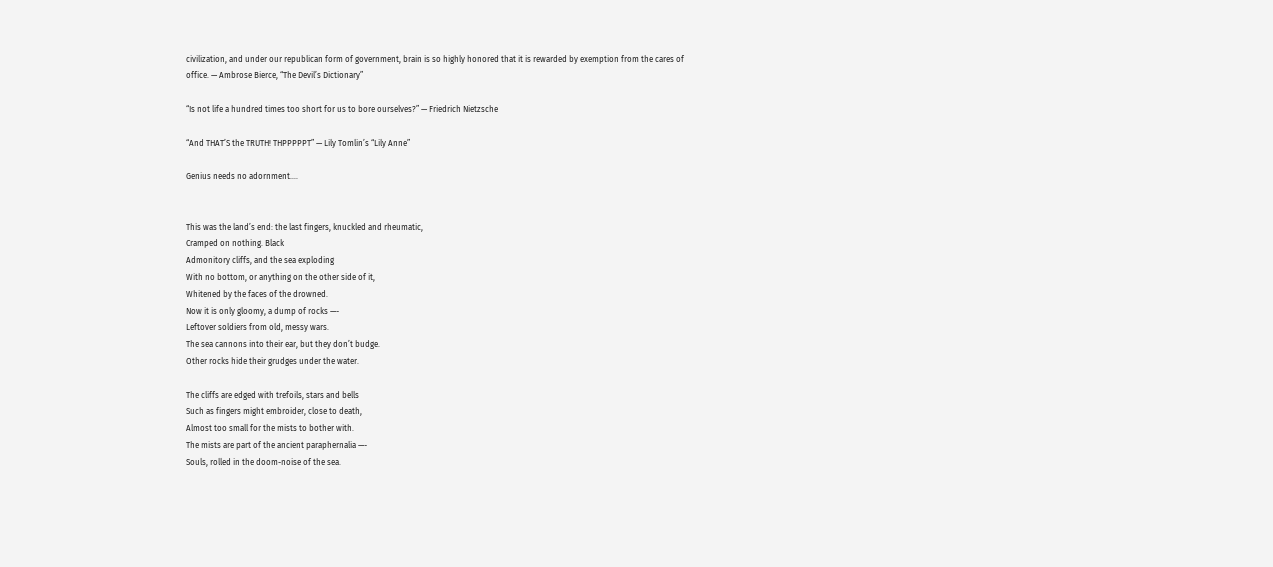civilization, and under our republican form of government, brain is so highly honored that it is rewarded by exemption from the cares of office. — Ambrose Bierce, “The Devil’s Dictionary”

“Is not life a hundred times too short for us to bore ourselves?” — Friedrich Nietzsche

“And THAT’S the TRUTH! THPPPPPT” — Lily Tomlin’s “Lily Anne”

Genius needs no adornment….


This was the land’s end: the last fingers, knuckled and rheumatic,
Cramped on nothing. Black
Admonitory cliffs, and the sea exploding
With no bottom, or anything on the other side of it,
Whitened by the faces of the drowned.
Now it is only gloomy, a dump of rocks —-
Leftover soldiers from old, messy wars.
The sea cannons into their ear, but they don’t budge.
Other rocks hide their grudges under the water.

The cliffs are edged with trefoils, stars and bells
Such as fingers might embroider, close to death,
Almost too small for the mists to bother with.
The mists are part of the ancient paraphernalia —-
Souls, rolled in the doom-noise of the sea.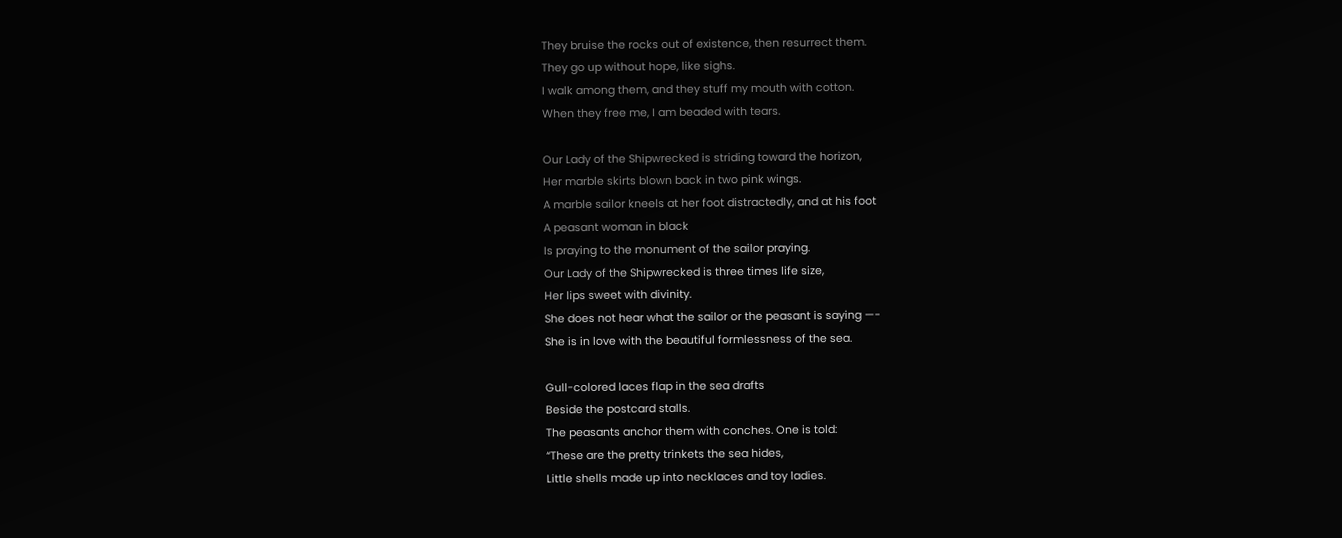They bruise the rocks out of existence, then resurrect them.
They go up without hope, like sighs.
I walk among them, and they stuff my mouth with cotton.
When they free me, I am beaded with tears.

Our Lady of the Shipwrecked is striding toward the horizon,
Her marble skirts blown back in two pink wings.
A marble sailor kneels at her foot distractedly, and at his foot
A peasant woman in black
Is praying to the monument of the sailor praying.
Our Lady of the Shipwrecked is three times life size,
Her lips sweet with divinity.
She does not hear what the sailor or the peasant is saying —-
She is in love with the beautiful formlessness of the sea.

Gull-colored laces flap in the sea drafts
Beside the postcard stalls.
The peasants anchor them with conches. One is told:
“These are the pretty trinkets the sea hides,
Little shells made up into necklaces and toy ladies.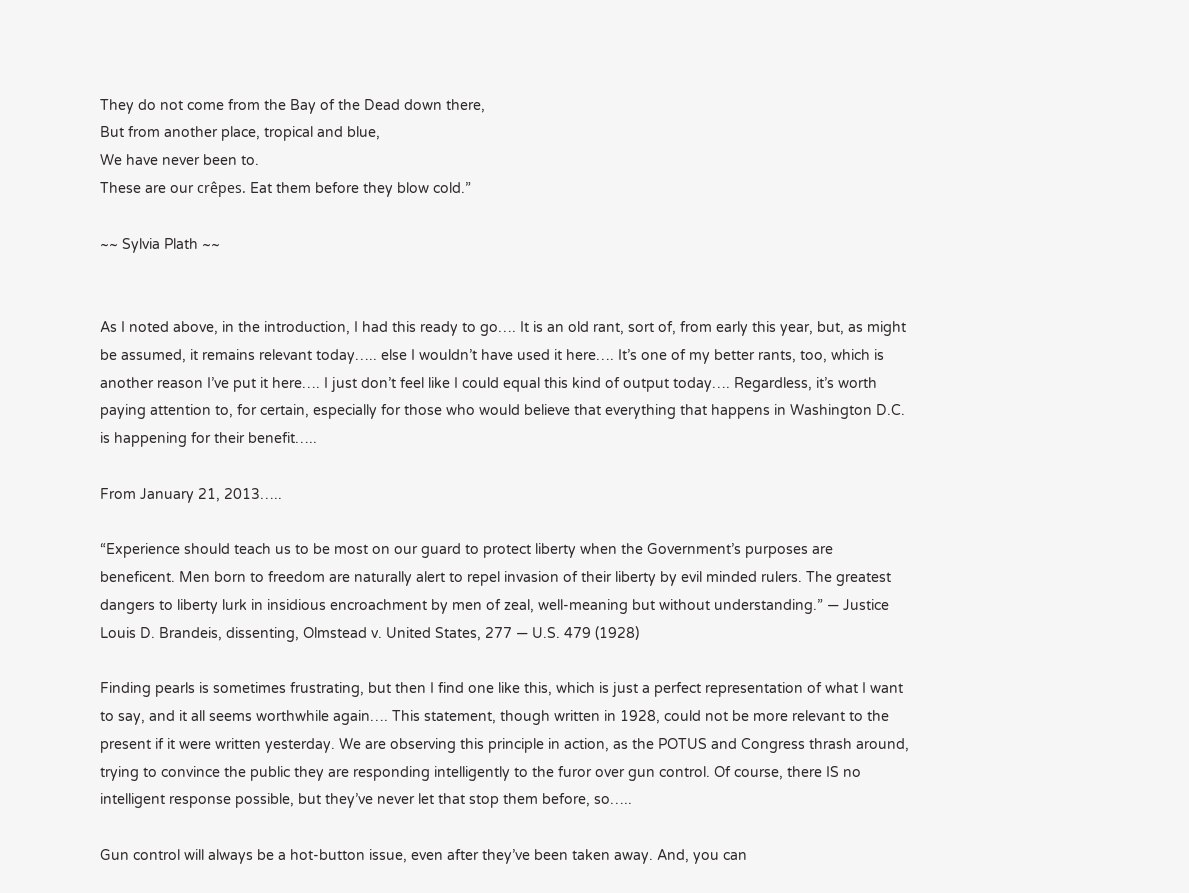They do not come from the Bay of the Dead down there,
But from another place, tropical and blue,
We have never been to.
These are our crêpes. Eat them before they blow cold.”

~~ Sylvia Plath ~~


As I noted above, in the introduction, I had this ready to go…. It is an old rant, sort of, from early this year, but, as might be assumed, it remains relevant today….. else I wouldn’t have used it here…. It’s one of my better rants, too, which is another reason I’ve put it here…. I just don’t feel like I could equal this kind of output today…. Regardless, it’s worth paying attention to, for certain, especially for those who would believe that everything that happens in Washington D.C. is happening for their benefit…..

From January 21, 2013…..

“Experience should teach us to be most on our guard to protect liberty when the Government’s purposes are beneficent. Men born to freedom are naturally alert to repel invasion of their liberty by evil minded rulers. The greatest dangers to liberty lurk in insidious encroachment by men of zeal, well-meaning but without understanding.” — Justice Louis D. Brandeis, dissenting, Olmstead v. United States, 277 — U.S. 479 (1928)

Finding pearls is sometimes frustrating, but then I find one like this, which is just a perfect representation of what I want to say, and it all seems worthwhile again…. This statement, though written in 1928, could not be more relevant to the present if it were written yesterday. We are observing this principle in action, as the POTUS and Congress thrash around, trying to convince the public they are responding intelligently to the furor over gun control. Of course, there IS no intelligent response possible, but they’ve never let that stop them before, so…..

Gun control will always be a hot-button issue, even after they’ve been taken away. And, you can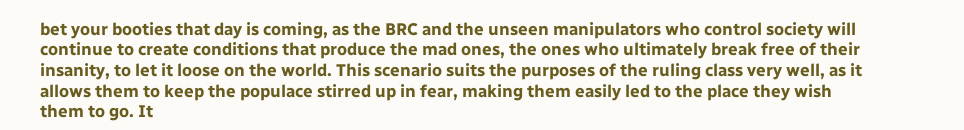bet your booties that day is coming, as the BRC and the unseen manipulators who control society will continue to create conditions that produce the mad ones, the ones who ultimately break free of their insanity, to let it loose on the world. This scenario suits the purposes of the ruling class very well, as it allows them to keep the populace stirred up in fear, making them easily led to the place they wish them to go. It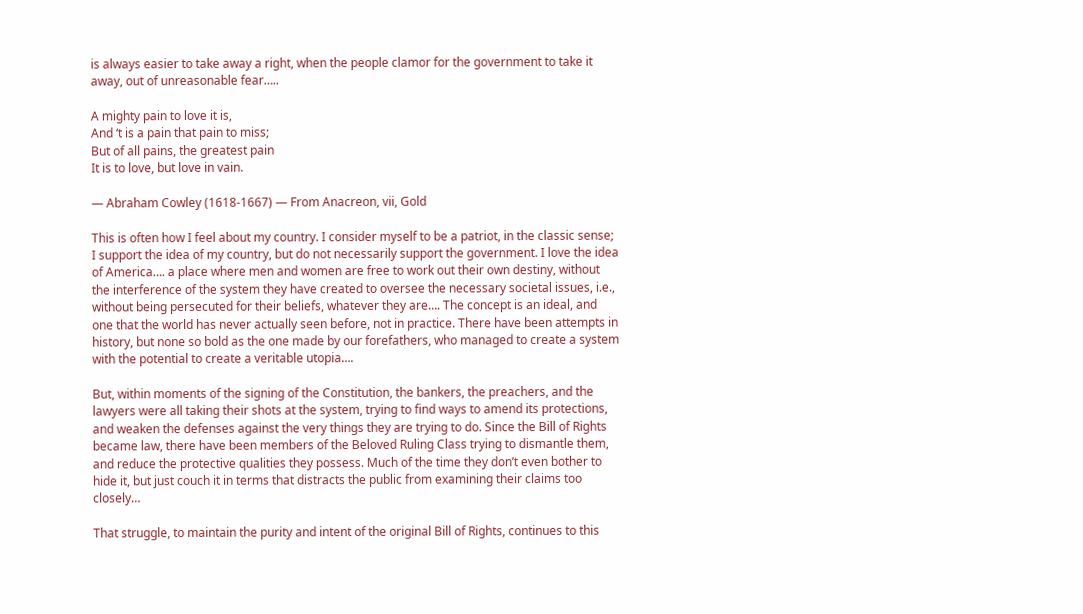is always easier to take away a right, when the people clamor for the government to take it away, out of unreasonable fear…..

A mighty pain to love it is,
And ‘t is a pain that pain to miss;
But of all pains, the greatest pain
It is to love, but love in vain.

— Abraham Cowley (1618-1667) — From Anacreon, vii, Gold

This is often how I feel about my country. I consider myself to be a patriot, in the classic sense; I support the idea of my country, but do not necessarily support the government. I love the idea of America…. a place where men and women are free to work out their own destiny, without the interference of the system they have created to oversee the necessary societal issues, i.e., without being persecuted for their beliefs, whatever they are…. The concept is an ideal, and one that the world has never actually seen before, not in practice. There have been attempts in history, but none so bold as the one made by our forefathers, who managed to create a system with the potential to create a veritable utopia….

But, within moments of the signing of the Constitution, the bankers, the preachers, and the lawyers were all taking their shots at the system, trying to find ways to amend its protections, and weaken the defenses against the very things they are trying to do. Since the Bill of Rights became law, there have been members of the Beloved Ruling Class trying to dismantle them, and reduce the protective qualities they possess. Much of the time they don’t even bother to hide it, but just couch it in terms that distracts the public from examining their claims too closely…

That struggle, to maintain the purity and intent of the original Bill of Rights, continues to this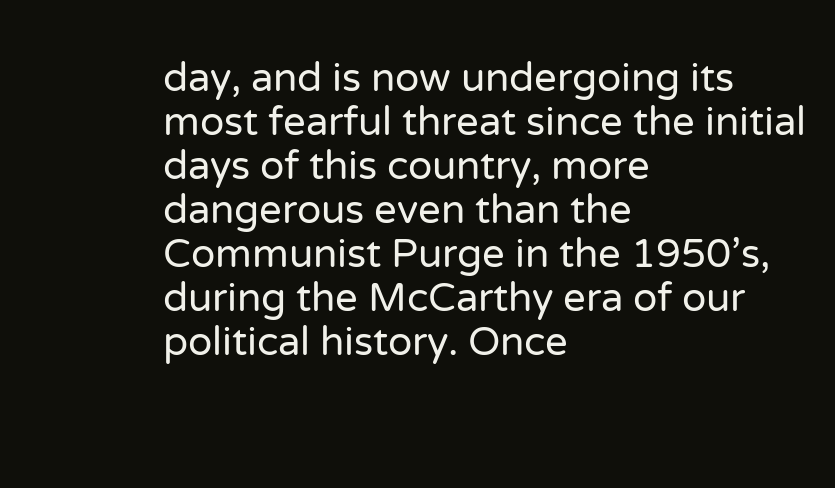day, and is now undergoing its most fearful threat since the initial days of this country, more dangerous even than the Communist Purge in the 1950’s, during the McCarthy era of our political history. Once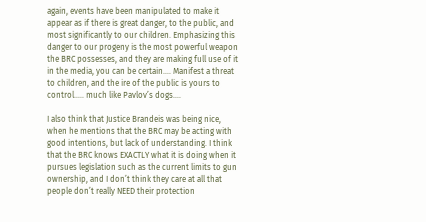again, events have been manipulated to make it appear as if there is great danger, to the public, and most significantly to our children. Emphasizing this danger to our progeny is the most powerful weapon the BRC possesses, and they are making full use of it in the media, you can be certain…. Manifest a threat to children, and the ire of the public is yours to control….. much like Pavlov’s dogs….

I also think that Justice Brandeis was being nice, when he mentions that the BRC may be acting with good intentions, but lack of understanding. I think that the BRC knows EXACTLY what it is doing when it pursues legislation such as the current limits to gun ownership, and I don’t think they care at all that people don’t really NEED their protection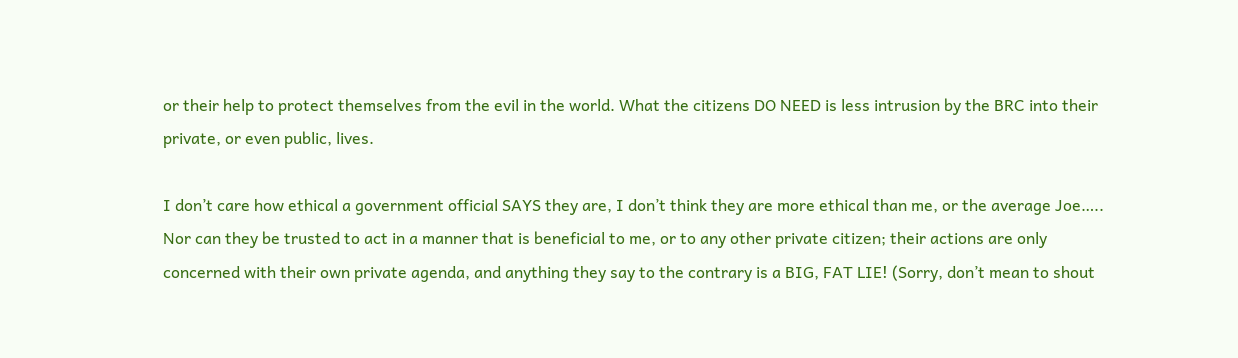or their help to protect themselves from the evil in the world. What the citizens DO NEED is less intrusion by the BRC into their private, or even public, lives.

I don’t care how ethical a government official SAYS they are, I don’t think they are more ethical than me, or the average Joe….. Nor can they be trusted to act in a manner that is beneficial to me, or to any other private citizen; their actions are only concerned with their own private agenda, and anything they say to the contrary is a BIG, FAT LIE! (Sorry, don’t mean to shout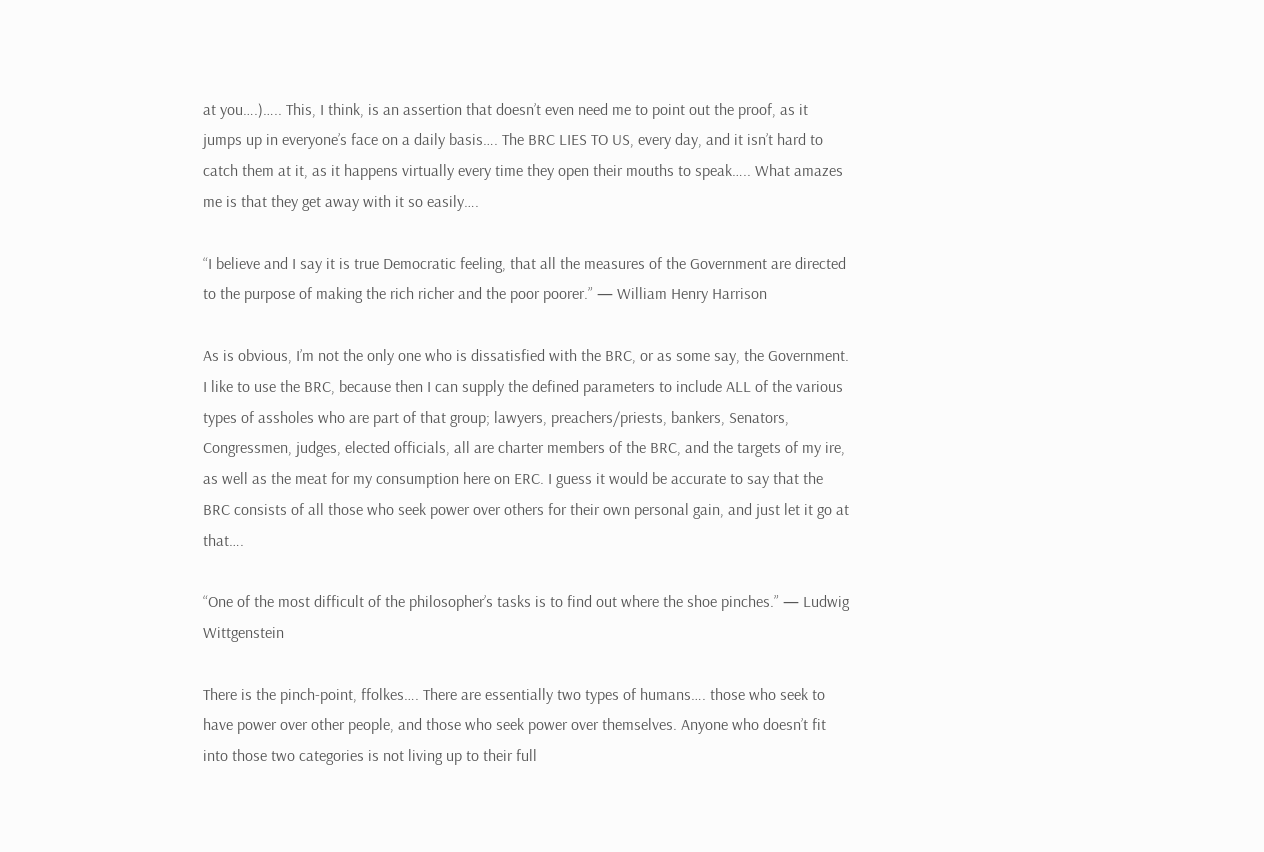at you….)….. This, I think, is an assertion that doesn’t even need me to point out the proof, as it jumps up in everyone’s face on a daily basis…. The BRC LIES TO US, every day, and it isn’t hard to catch them at it, as it happens virtually every time they open their mouths to speak….. What amazes me is that they get away with it so easily….

“I believe and I say it is true Democratic feeling, that all the measures of the Government are directed to the purpose of making the rich richer and the poor poorer.” — William Henry Harrison

As is obvious, I’m not the only one who is dissatisfied with the BRC, or as some say, the Government. I like to use the BRC, because then I can supply the defined parameters to include ALL of the various types of assholes who are part of that group; lawyers, preachers/priests, bankers, Senators, Congressmen, judges, elected officials, all are charter members of the BRC, and the targets of my ire, as well as the meat for my consumption here on ERC. I guess it would be accurate to say that the BRC consists of all those who seek power over others for their own personal gain, and just let it go at that….

“One of the most difficult of the philosopher’s tasks is to find out where the shoe pinches.” — Ludwig Wittgenstein

There is the pinch-point, ffolkes…. There are essentially two types of humans…. those who seek to have power over other people, and those who seek power over themselves. Anyone who doesn’t fit into those two categories is not living up to their full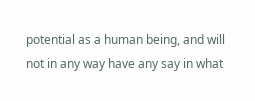potential as a human being, and will not in any way have any say in what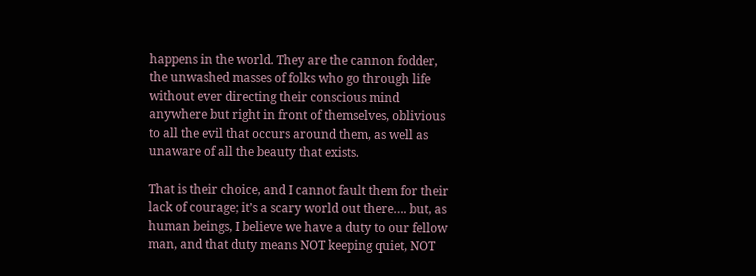happens in the world. They are the cannon fodder, the unwashed masses of folks who go through life without ever directing their conscious mind anywhere but right in front of themselves, oblivious to all the evil that occurs around them, as well as unaware of all the beauty that exists.

That is their choice, and I cannot fault them for their lack of courage; it’s a scary world out there…. but, as human beings, I believe we have a duty to our fellow man, and that duty means NOT keeping quiet, NOT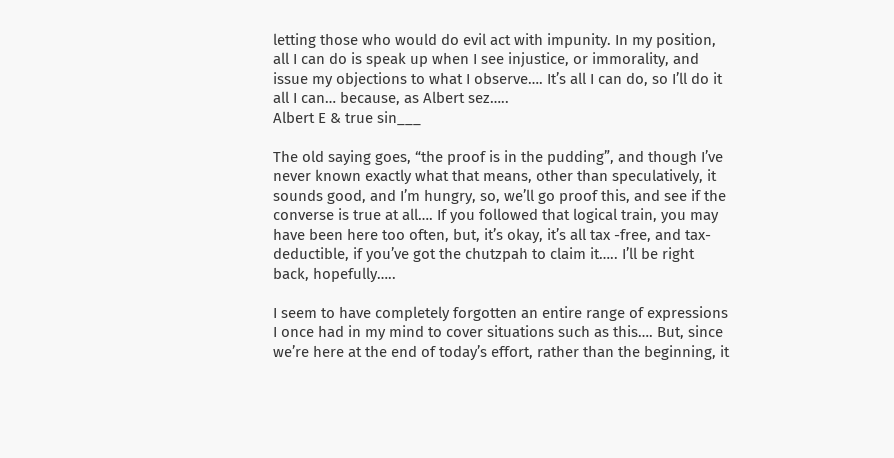letting those who would do evil act with impunity. In my position, all I can do is speak up when I see injustice, or immorality, and issue my objections to what I observe…. It’s all I can do, so I’ll do it all I can… because, as Albert sez…..
Albert E & true sin___

The old saying goes, “the proof is in the pudding”, and though I’ve never known exactly what that means, other than speculatively, it sounds good, and I’m hungry, so, we’ll go proof this, and see if the converse is true at all…. If you followed that logical train, you may have been here too often, but, it’s okay, it’s all tax -free, and tax-deductible, if you’ve got the chutzpah to claim it….. I’ll be right back, hopefully…..

I seem to have completely forgotten an entire range of expressions I once had in my mind to cover situations such as this…. But, since we’re here at the end of today’s effort, rather than the beginning, it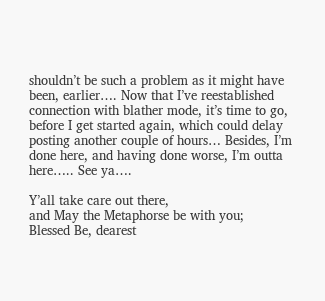shouldn’t be such a problem as it might have been, earlier…. Now that I’ve reestablished connection with blather mode, it’s time to go, before I get started again, which could delay posting another couple of hours… Besides, I’m done here, and having done worse, I’m outta here….. See ya….

Y’all take care out there,
and May the Metaphorse be with you;
Blessed Be, dearest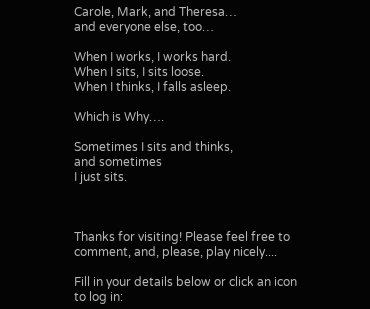Carole, Mark, and Theresa…
and everyone else, too…

When I works, I works hard.
When I sits, I sits loose.
When I thinks, I falls asleep.

Which is Why….

Sometimes I sits and thinks,
and sometimes
I just sits.



Thanks for visiting! Please feel free to comment, and, please, play nicely....

Fill in your details below or click an icon to log in: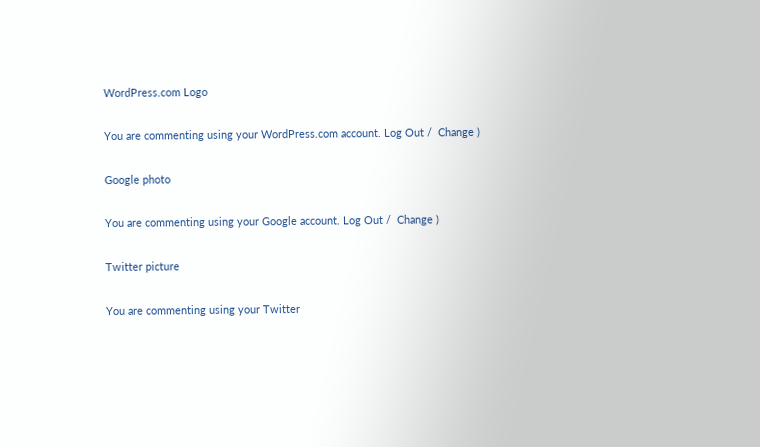WordPress.com Logo

You are commenting using your WordPress.com account. Log Out /  Change )

Google photo

You are commenting using your Google account. Log Out /  Change )

Twitter picture

You are commenting using your Twitter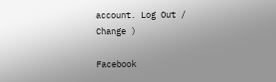account. Log Out /  Change )

Facebook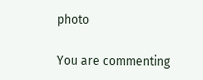photo

You are commenting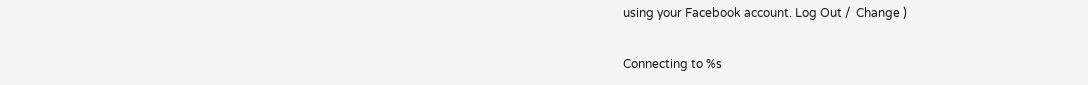using your Facebook account. Log Out /  Change )

Connecting to %s